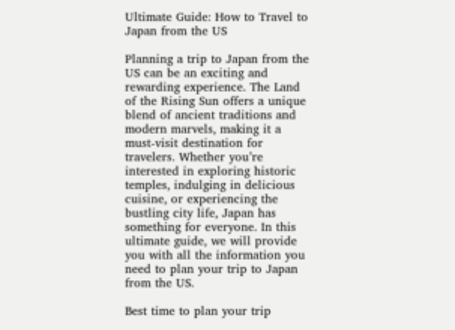Ultimate Guide: How to Travel to Japan from the US

Planning a trip to Japan from the US can be an exciting and rewarding experience. The Land of the Rising Sun offers a unique blend of ancient traditions and modern marvels, making it a must-visit destination for travelers. Whether you’re interested in exploring historic temples, indulging in delicious cuisine, or experiencing the bustling city life, Japan has something for everyone. In this ultimate guide, we will provide you with all the information you need to plan your trip to Japan from the US.

Best time to plan your trip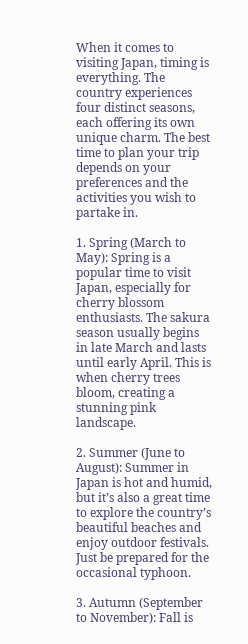When it comes to visiting Japan, timing is everything. The country experiences four distinct seasons, each offering its own unique charm. The best time to plan your trip depends on your preferences and the activities you wish to partake in.

1. Spring (March to May): Spring is a popular time to visit Japan, especially for cherry blossom enthusiasts. The sakura season usually begins in late March and lasts until early April. This is when cherry trees bloom, creating a stunning pink landscape.

2. Summer (June to August): Summer in Japan is hot and humid, but it’s also a great time to explore the country’s beautiful beaches and enjoy outdoor festivals. Just be prepared for the occasional typhoon.

3. Autumn (September to November): Fall is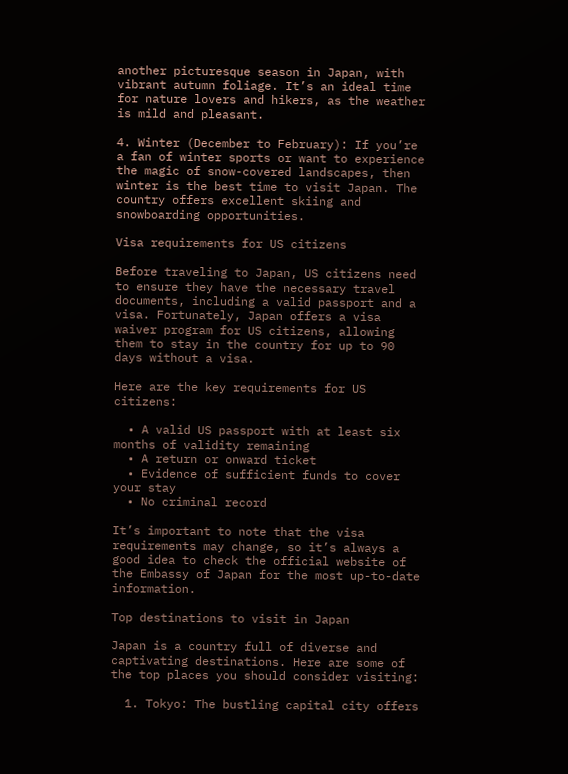another picturesque season in Japan, with vibrant autumn foliage. It’s an ideal time for nature lovers and hikers, as the weather is mild and pleasant.

4. Winter (December to February): If you’re a fan of winter sports or want to experience the magic of snow-covered landscapes, then winter is the best time to visit Japan. The country offers excellent skiing and snowboarding opportunities.

Visa requirements for US citizens

Before traveling to Japan, US citizens need to ensure they have the necessary travel documents, including a valid passport and a visa. Fortunately, Japan offers a visa waiver program for US citizens, allowing them to stay in the country for up to 90 days without a visa.

Here are the key requirements for US citizens:

  • A valid US passport with at least six months of validity remaining
  • A return or onward ticket
  • Evidence of sufficient funds to cover your stay
  • No criminal record

It’s important to note that the visa requirements may change, so it’s always a good idea to check the official website of the Embassy of Japan for the most up-to-date information.

Top destinations to visit in Japan

Japan is a country full of diverse and captivating destinations. Here are some of the top places you should consider visiting:

  1. Tokyo: The bustling capital city offers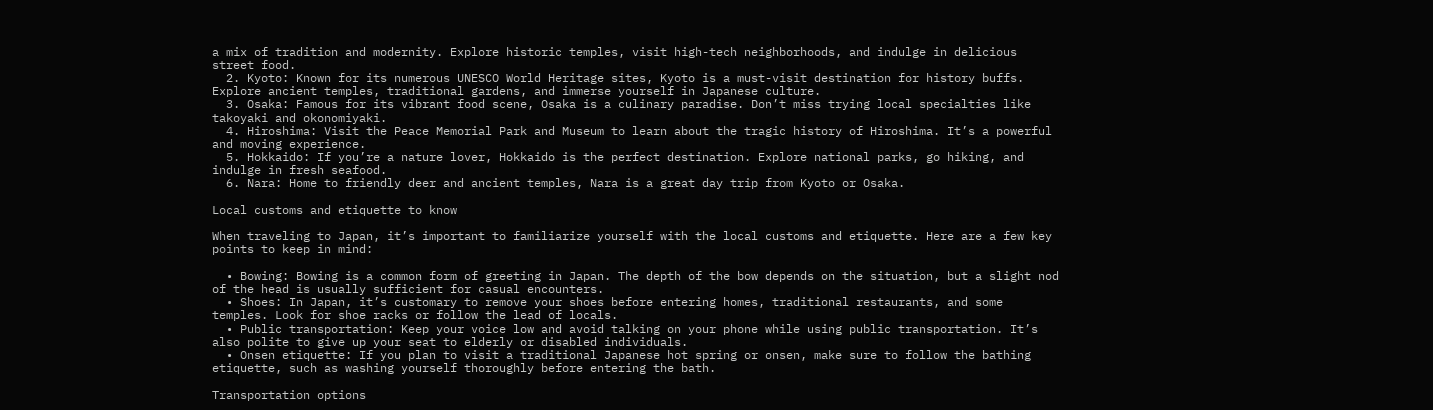a mix of tradition and modernity. Explore historic temples, visit high-tech neighborhoods, and indulge in delicious street food.
  2. Kyoto: Known for its numerous UNESCO World Heritage sites, Kyoto is a must-visit destination for history buffs. Explore ancient temples, traditional gardens, and immerse yourself in Japanese culture.
  3. Osaka: Famous for its vibrant food scene, Osaka is a culinary paradise. Don’t miss trying local specialties like takoyaki and okonomiyaki.
  4. Hiroshima: Visit the Peace Memorial Park and Museum to learn about the tragic history of Hiroshima. It’s a powerful and moving experience.
  5. Hokkaido: If you’re a nature lover, Hokkaido is the perfect destination. Explore national parks, go hiking, and indulge in fresh seafood.
  6. Nara: Home to friendly deer and ancient temples, Nara is a great day trip from Kyoto or Osaka.

Local customs and etiquette to know

When traveling to Japan, it’s important to familiarize yourself with the local customs and etiquette. Here are a few key points to keep in mind:

  • Bowing: Bowing is a common form of greeting in Japan. The depth of the bow depends on the situation, but a slight nod of the head is usually sufficient for casual encounters.
  • Shoes: In Japan, it’s customary to remove your shoes before entering homes, traditional restaurants, and some temples. Look for shoe racks or follow the lead of locals.
  • Public transportation: Keep your voice low and avoid talking on your phone while using public transportation. It’s also polite to give up your seat to elderly or disabled individuals.
  • Onsen etiquette: If you plan to visit a traditional Japanese hot spring or onsen, make sure to follow the bathing etiquette, such as washing yourself thoroughly before entering the bath.

Transportation options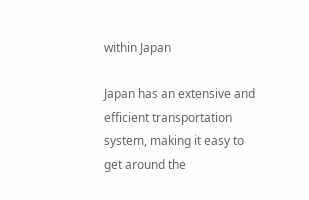within Japan

Japan has an extensive and efficient transportation system, making it easy to get around the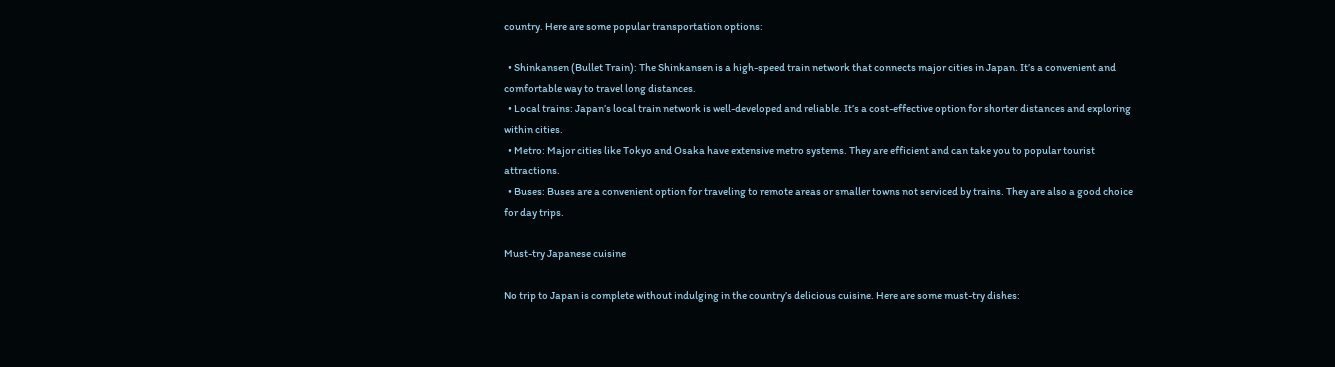country. Here are some popular transportation options:

  • Shinkansen (Bullet Train): The Shinkansen is a high-speed train network that connects major cities in Japan. It’s a convenient and comfortable way to travel long distances.
  • Local trains: Japan’s local train network is well-developed and reliable. It’s a cost-effective option for shorter distances and exploring within cities.
  • Metro: Major cities like Tokyo and Osaka have extensive metro systems. They are efficient and can take you to popular tourist attractions.
  • Buses: Buses are a convenient option for traveling to remote areas or smaller towns not serviced by trains. They are also a good choice for day trips.

Must-try Japanese cuisine

No trip to Japan is complete without indulging in the country’s delicious cuisine. Here are some must-try dishes: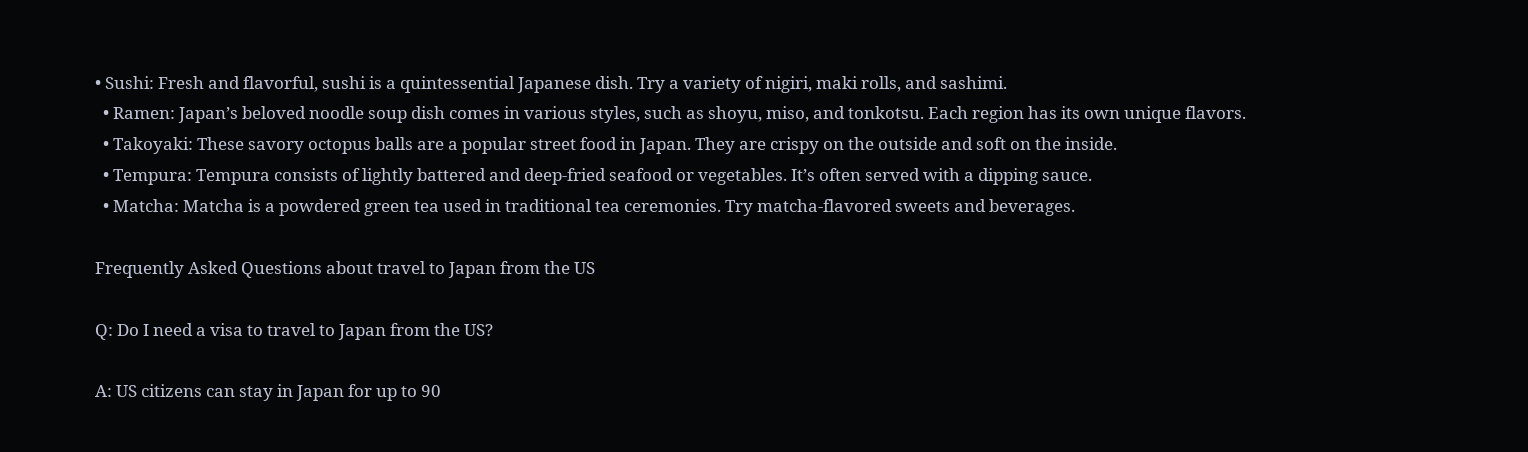• Sushi: Fresh and flavorful, sushi is a quintessential Japanese dish. Try a variety of nigiri, maki rolls, and sashimi.
  • Ramen: Japan’s beloved noodle soup dish comes in various styles, such as shoyu, miso, and tonkotsu. Each region has its own unique flavors.
  • Takoyaki: These savory octopus balls are a popular street food in Japan. They are crispy on the outside and soft on the inside.
  • Tempura: Tempura consists of lightly battered and deep-fried seafood or vegetables. It’s often served with a dipping sauce.
  • Matcha: Matcha is a powdered green tea used in traditional tea ceremonies. Try matcha-flavored sweets and beverages.

Frequently Asked Questions about travel to Japan from the US

Q: Do I need a visa to travel to Japan from the US?

A: US citizens can stay in Japan for up to 90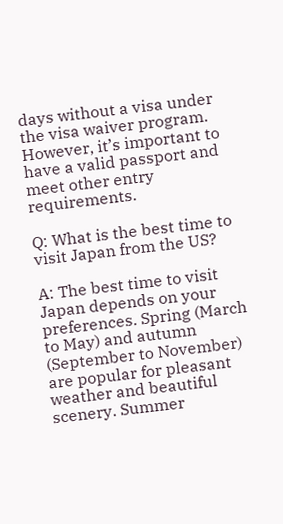days without a visa under the visa waiver program. However, it’s important to have a valid passport and meet other entry requirements.

Q: What is the best time to visit Japan from the US?

A: The best time to visit Japan depends on your preferences. Spring (March to May) and autumn (September to November) are popular for pleasant weather and beautiful scenery. Summer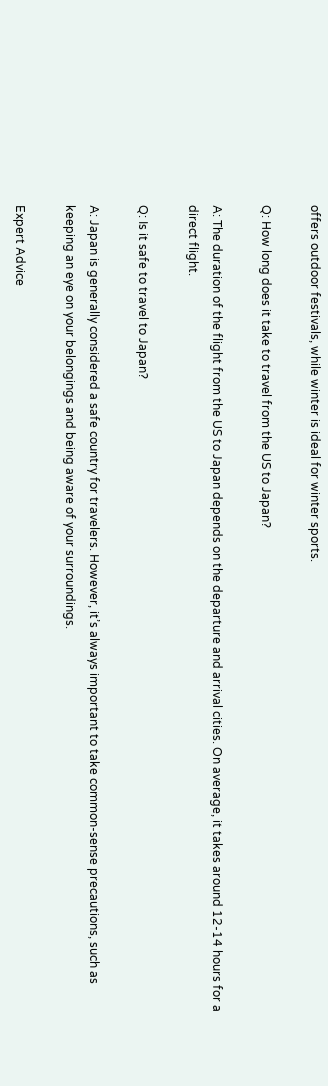offers outdoor festivals, while winter is ideal for winter sports.

Q: How long does it take to travel from the US to Japan?

A: The duration of the flight from the US to Japan depends on the departure and arrival cities. On average, it takes around 12-14 hours for a direct flight.

Q: Is it safe to travel to Japan?

A: Japan is generally considered a safe country for travelers. However, it’s always important to take common-sense precautions, such as keeping an eye on your belongings and being aware of your surroundings.

Expert Advice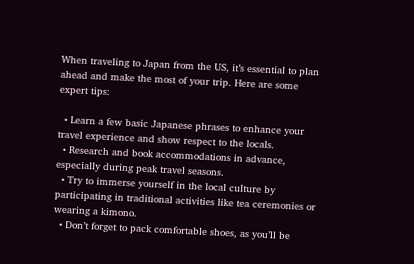When traveling to Japan from the US, it’s essential to plan ahead and make the most of your trip. Here are some expert tips:

  • Learn a few basic Japanese phrases to enhance your travel experience and show respect to the locals.
  • Research and book accommodations in advance, especially during peak travel seasons.
  • Try to immerse yourself in the local culture by participating in traditional activities like tea ceremonies or wearing a kimono.
  • Don’t forget to pack comfortable shoes, as you’ll be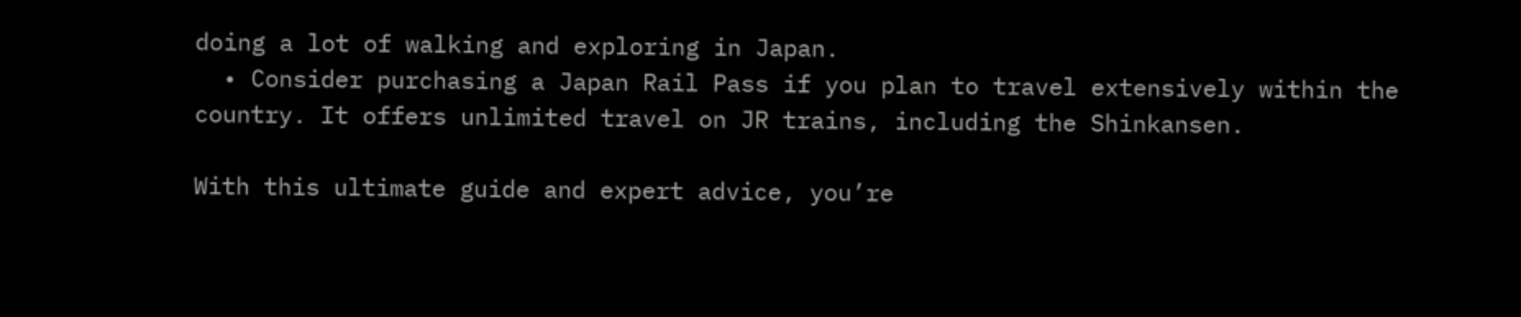doing a lot of walking and exploring in Japan.
  • Consider purchasing a Japan Rail Pass if you plan to travel extensively within the country. It offers unlimited travel on JR trains, including the Shinkansen.

With this ultimate guide and expert advice, you’re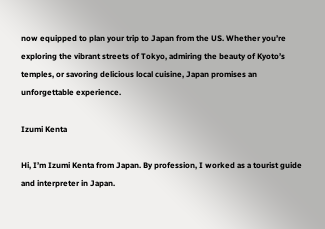now equipped to plan your trip to Japan from the US. Whether you’re exploring the vibrant streets of Tokyo, admiring the beauty of Kyoto’s temples, or savoring delicious local cuisine, Japan promises an unforgettable experience.

Izumi Kenta

Hi, I’m Izumi Kenta from Japan. By profession, I worked as a tourist guide and interpreter in Japan.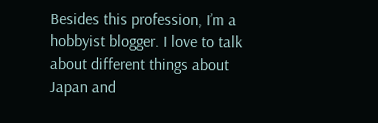Besides this profession, I’m a hobbyist blogger. I love to talk about different things about Japan and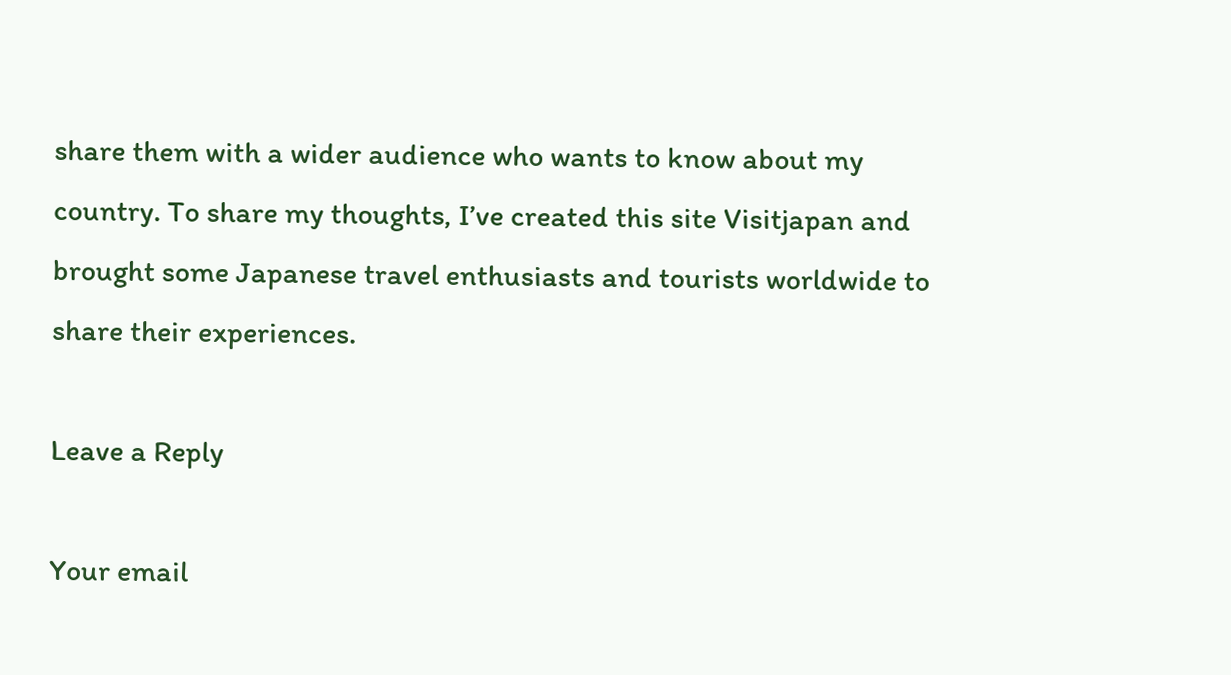share them with a wider audience who wants to know about my country. To share my thoughts, I’ve created this site Visitjapan and brought some Japanese travel enthusiasts and tourists worldwide to share their experiences.

Leave a Reply

Your email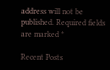address will not be published. Required fields are marked *

Recent Posts